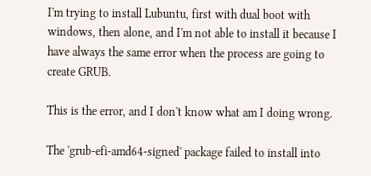I'm trying to install Lubuntu, first with dual boot with windows, then alone, and I'm not able to install it because I have always the same error when the process are going to create GRUB.

This is the error, and I don't know what am I doing wrong.

The 'grub-efi-amd64-signed' package failed to install into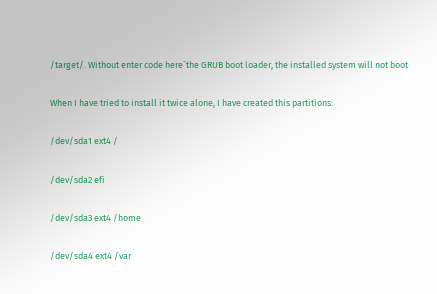/target/. Without enter code here`the GRUB boot loader, the installed system will not boot

When I have tried to install it twice alone, I have created this partitions:

/dev/sda1 ext4 /

/dev/sda2 efi

/dev/sda3 ext4 /home

/dev/sda4 ext4 /var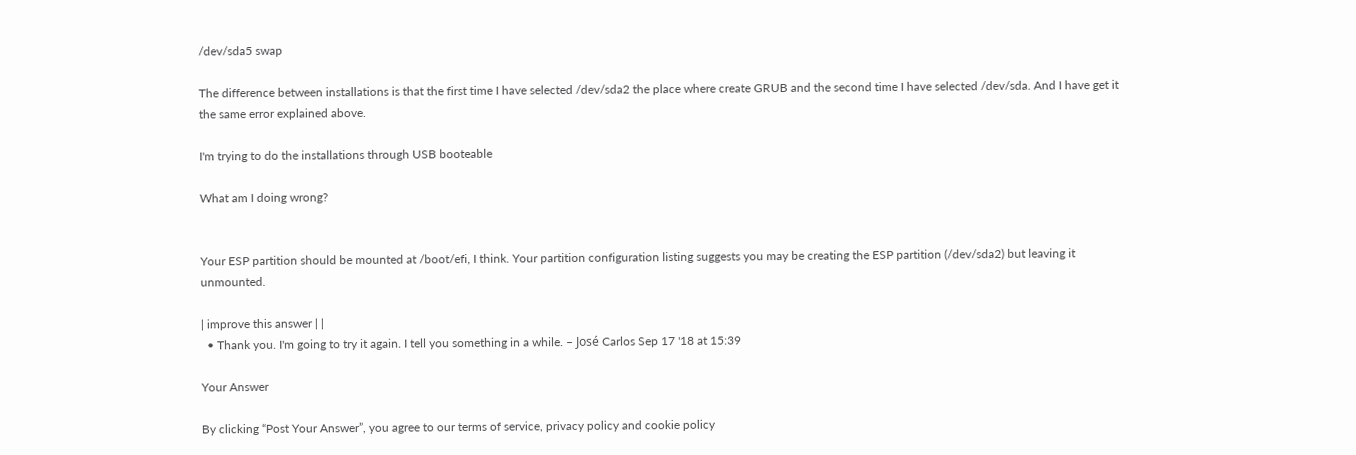/dev/sda5 swap

The difference between installations is that the first time I have selected /dev/sda2 the place where create GRUB and the second time I have selected /dev/sda. And I have get it the same error explained above.

I'm trying to do the installations through USB booteable

What am I doing wrong?


Your ESP partition should be mounted at /boot/efi, I think. Your partition configuration listing suggests you may be creating the ESP partition (/dev/sda2) but leaving it unmounted.

| improve this answer | |
  • Thank you. I'm going to try it again. I tell you something in a while. – José Carlos Sep 17 '18 at 15:39

Your Answer

By clicking “Post Your Answer”, you agree to our terms of service, privacy policy and cookie policy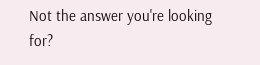Not the answer you're looking for?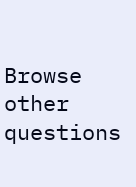Browse other questions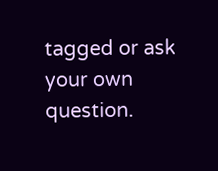tagged or ask your own question.